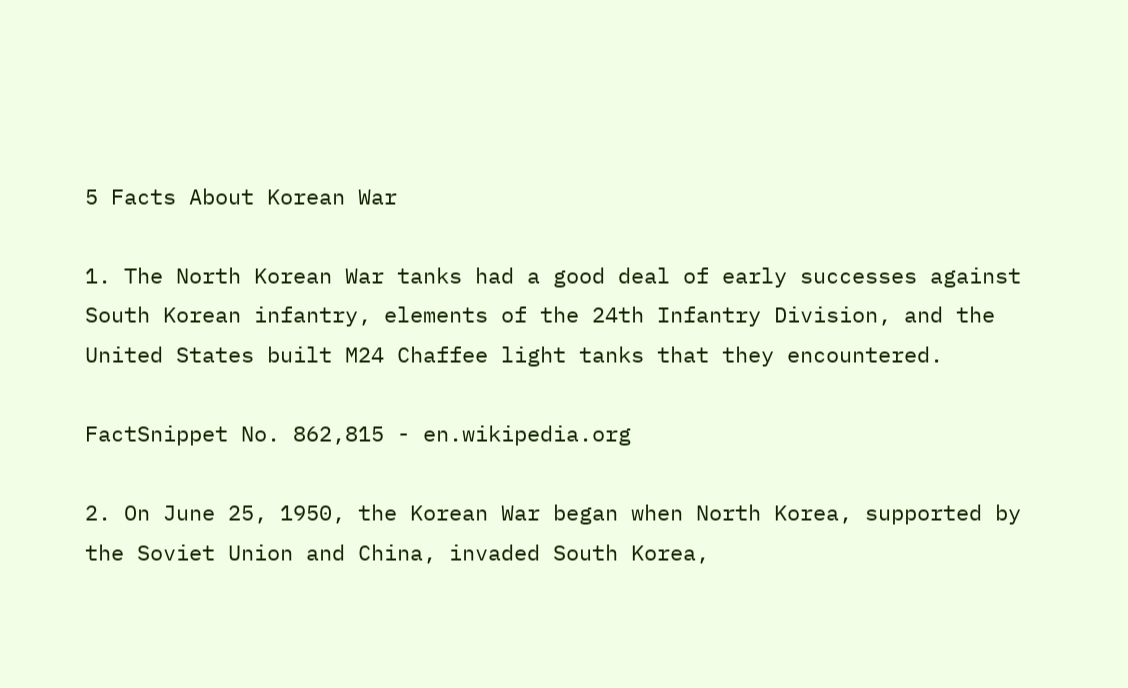5 Facts About Korean War

1. The North Korean War tanks had a good deal of early successes against South Korean infantry, elements of the 24th Infantry Division, and the United States built M24 Chaffee light tanks that they encountered.

FactSnippet No. 862,815 - en.wikipedia.org

2. On June 25, 1950, the Korean War began when North Korea, supported by the Soviet Union and China, invaded South Korea,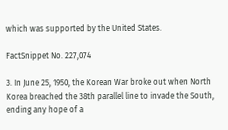which was supported by the United States.

FactSnippet No. 227,074

3. In June 25, 1950, the Korean War broke out when North Korea breached the 38th parallel line to invade the South, ending any hope of a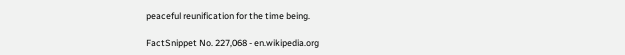peaceful reunification for the time being.

FactSnippet No. 227,068 - en.wikipedia.org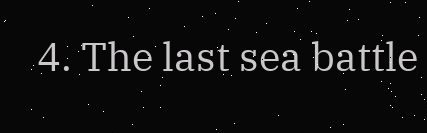4. The last sea battle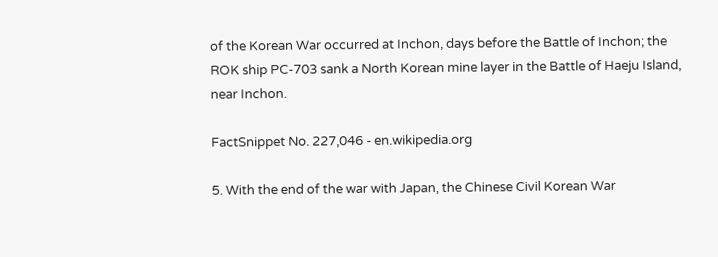of the Korean War occurred at Inchon, days before the Battle of Inchon; the ROK ship PC-703 sank a North Korean mine layer in the Battle of Haeju Island, near Inchon.

FactSnippet No. 227,046 - en.wikipedia.org

5. With the end of the war with Japan, the Chinese Civil Korean War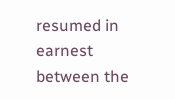resumed in earnest between the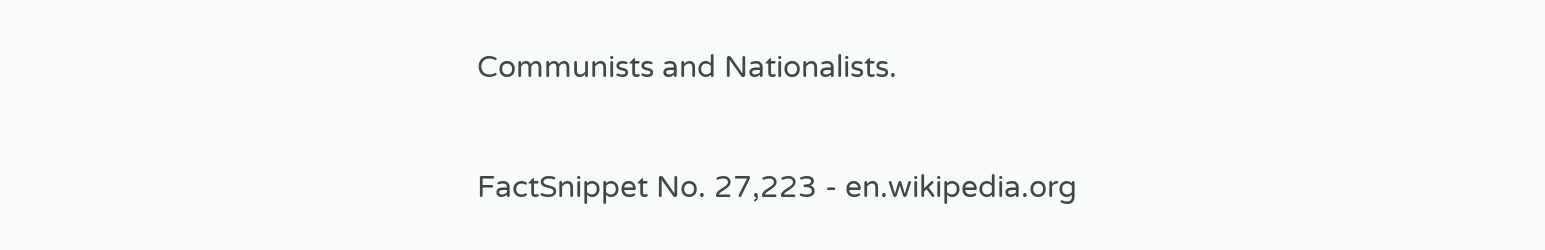Communists and Nationalists.

FactSnippet No. 27,223 - en.wikipedia.org